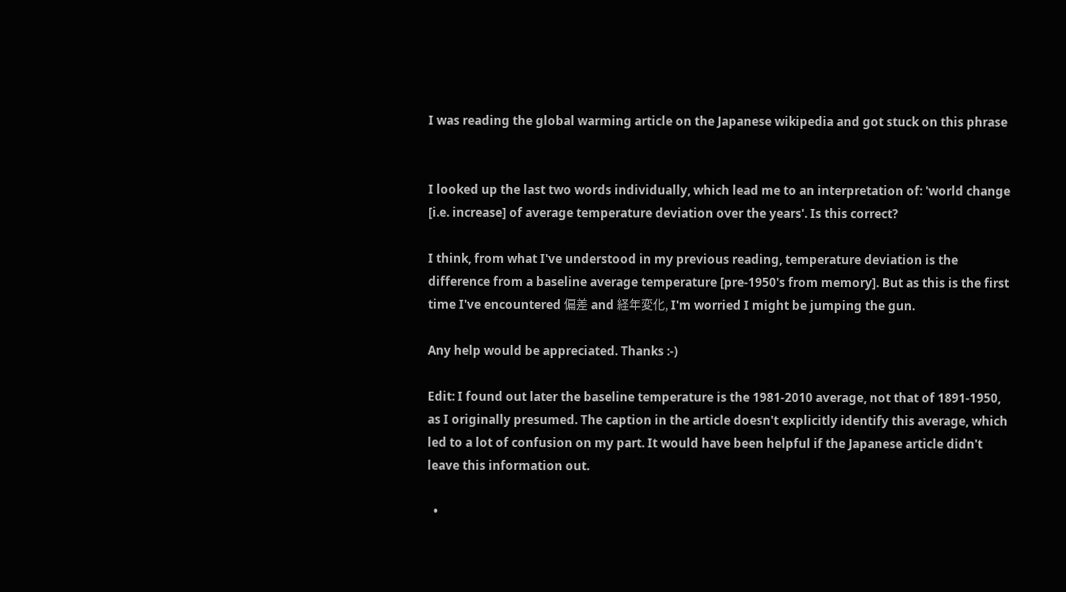I was reading the global warming article on the Japanese wikipedia and got stuck on this phrase


I looked up the last two words individually, which lead me to an interpretation of: 'world change [i.e. increase] of average temperature deviation over the years'. Is this correct?

I think, from what I've understood in my previous reading, temperature deviation is the difference from a baseline average temperature [pre-1950's from memory]. But as this is the first time I've encountered 偏差 and 経年変化, I'm worried I might be jumping the gun.

Any help would be appreciated. Thanks :-)

Edit: I found out later the baseline temperature is the 1981-2010 average, not that of 1891-1950, as I originally presumed. The caption in the article doesn't explicitly identify this average, which led to a lot of confusion on my part. It would have been helpful if the Japanese article didn't leave this information out.

  •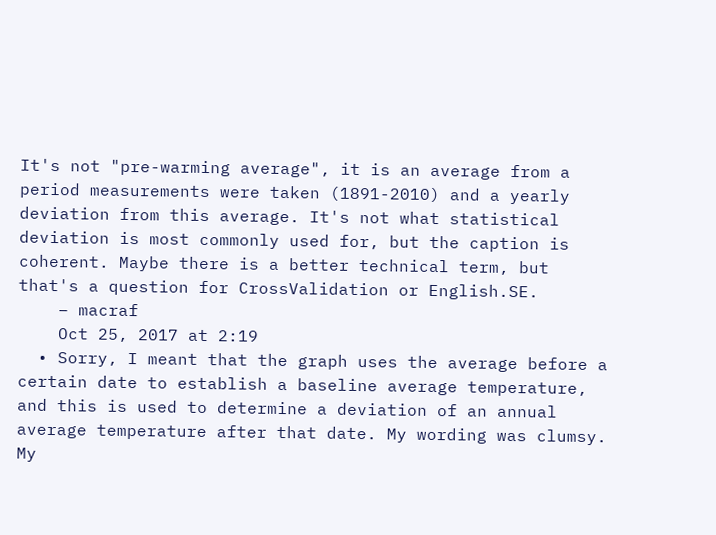It's not "pre-warming average", it is an average from a period measurements were taken (1891-2010) and a yearly deviation from this average. It's not what statistical deviation is most commonly used for, but the caption is coherent. Maybe there is a better technical term, but that's a question for CrossValidation or English.SE.
    – macraf
    Oct 25, 2017 at 2:19
  • Sorry, I meant that the graph uses the average before a certain date to establish a baseline average temperature, and this is used to determine a deviation of an annual average temperature after that date. My wording was clumsy. My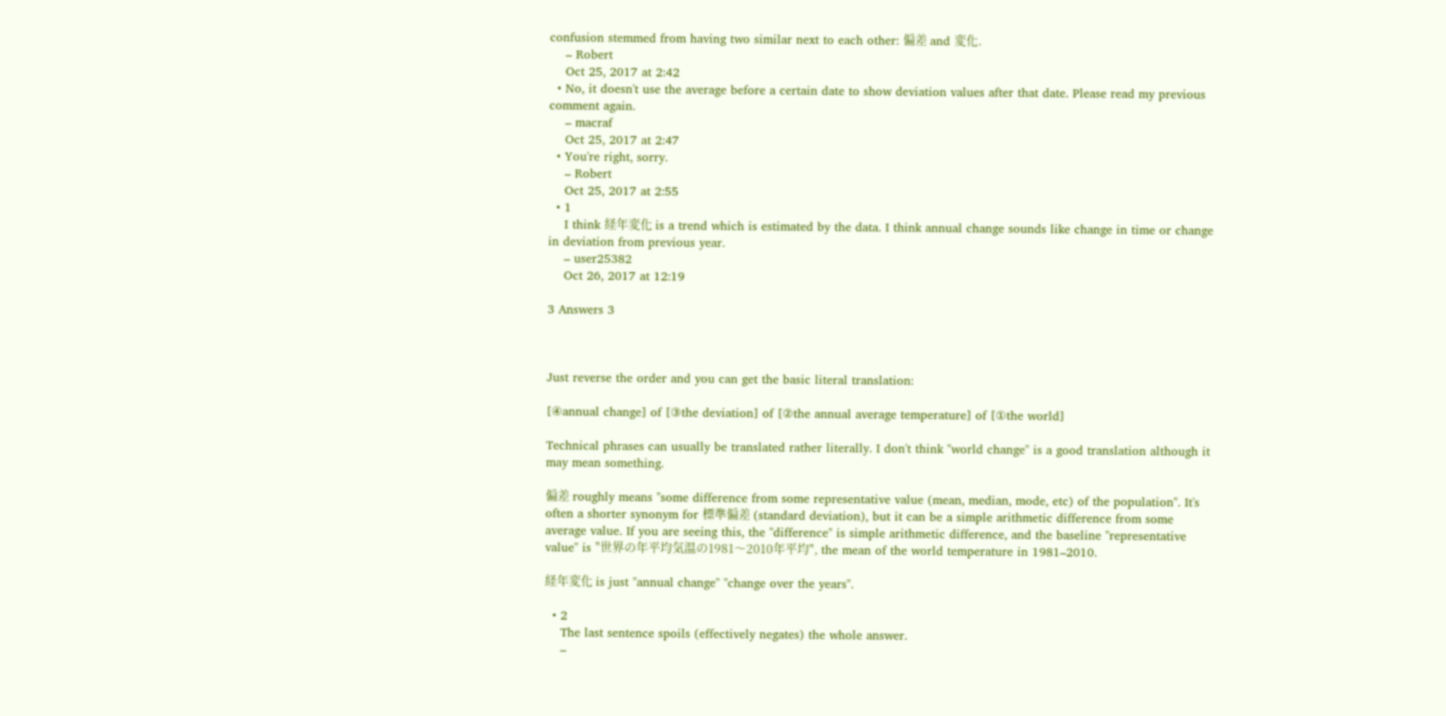confusion stemmed from having two similar next to each other: 偏差 and 変化.
    – Robert
    Oct 25, 2017 at 2:42
  • No, it doesn't use the average before a certain date to show deviation values after that date. Please read my previous comment again.
    – macraf
    Oct 25, 2017 at 2:47
  • You're right, sorry.
    – Robert
    Oct 25, 2017 at 2:55
  • 1
    I think 経年変化 is a trend which is estimated by the data. I think annual change sounds like change in time or change in deviation from previous year.
    – user25382
    Oct 26, 2017 at 12:19

3 Answers 3



Just reverse the order and you can get the basic literal translation:

[④annual change] of [③the deviation] of [②the annual average temperature] of [①the world]

Technical phrases can usually be translated rather literally. I don't think "world change" is a good translation although it may mean something.

偏差 roughly means "some difference from some representative value (mean, median, mode, etc) of the population". It's often a shorter synonym for 標準偏差 (standard deviation), but it can be a simple arithmetic difference from some average value. If you are seeing this, the "difference" is simple arithmetic difference, and the baseline "representative value" is "世界の年平均気温の1981〜2010年平均", the mean of the world temperature in 1981–2010.

経年変化 is just "annual change" "change over the years".

  • 2
    The last sentence spoils (effectively negates) the whole answer.
    –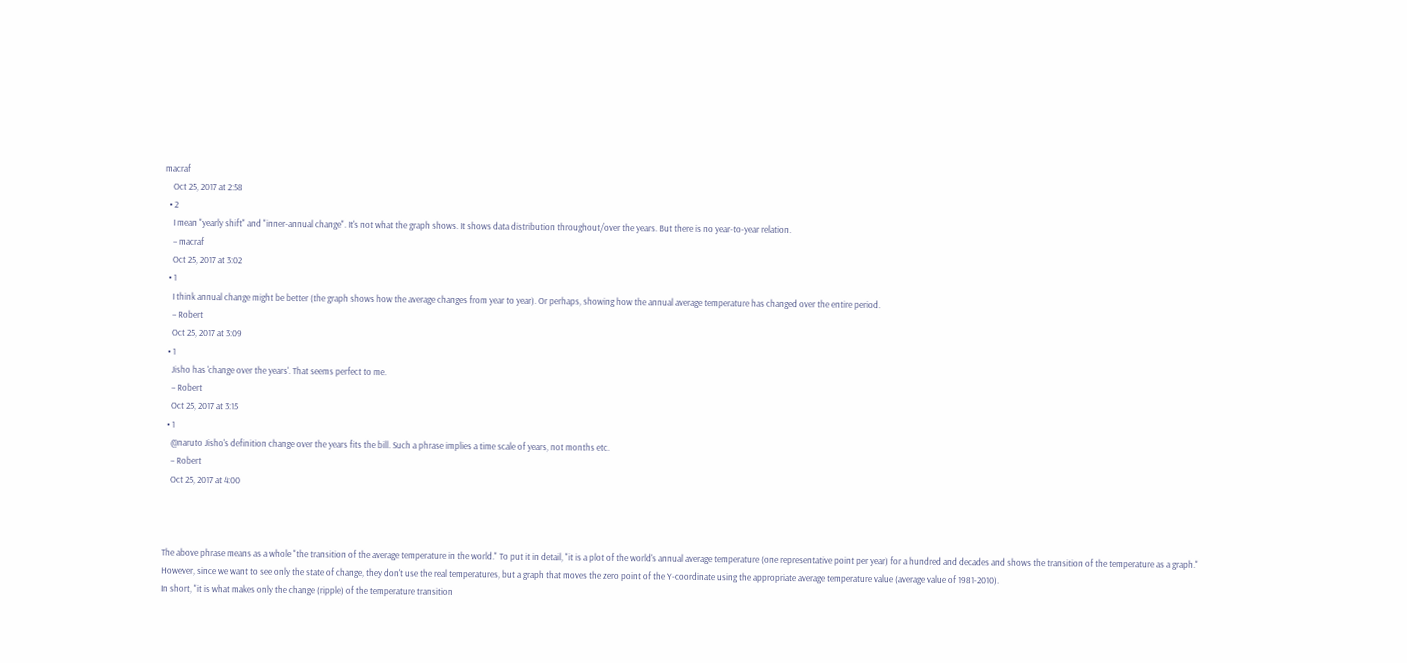macraf
    Oct 25, 2017 at 2:58
  • 2
    I mean "yearly shift" and "inner-annual change". It's not what the graph shows. It shows data distribution throughout/over the years. But there is no year-to-year relation.
    – macraf
    Oct 25, 2017 at 3:02
  • 1
    I think annual change might be better (the graph shows how the average changes from year to year). Or perhaps, showing how the annual average temperature has changed over the entire period.
    – Robert
    Oct 25, 2017 at 3:09
  • 1
    Jisho has 'change over the years'. That seems perfect to me.
    – Robert
    Oct 25, 2017 at 3:15
  • 1
    @naruto Jisho's definition change over the years fits the bill. Such a phrase implies a time scale of years, not months etc.
    – Robert
    Oct 25, 2017 at 4:00



The above phrase means as a whole "the transition of the average temperature in the world." To put it in detail, "it is a plot of the world's annual average temperature (one representative point per year) for a hundred and decades and shows the transition of the temperature as a graph."
However, since we want to see only the state of change, they don't use the real temperatures, but a graph that moves the zero point of the Y-coordinate using the appropriate average temperature value (average value of 1981-2010).
In short, "it is what makes only the change (ripple) of the temperature transition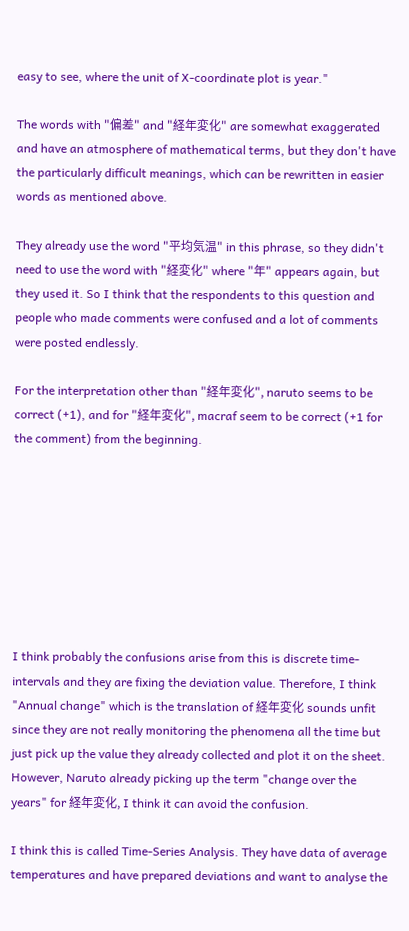easy to see, where the unit of X-coordinate plot is year."

The words with "偏差" and "経年変化" are somewhat exaggerated and have an atmosphere of mathematical terms, but they don't have the particularly difficult meanings, which can be rewritten in easier words as mentioned above.

They already use the word "平均気温" in this phrase, so they didn't need to use the word with "経変化" where "年" appears again, but they used it. So I think that the respondents to this question and people who made comments were confused and a lot of comments were posted endlessly.

For the interpretation other than "経年変化", naruto seems to be correct (+1), and for "経年変化", macraf seem to be correct (+1 for the comment) from the beginning.








I think probably the confusions arise from this is discrete time-intervals and they are fixing the deviation value. Therefore, I think "Annual change" which is the translation of 経年変化 sounds unfit since they are not really monitoring the phenomena all the time but just pick up the value they already collected and plot it on the sheet. However, Naruto already picking up the term "change over the years" for 経年変化, I think it can avoid the confusion.

I think this is called Time-Series Analysis. They have data of average temperatures and have prepared deviations and want to analyse the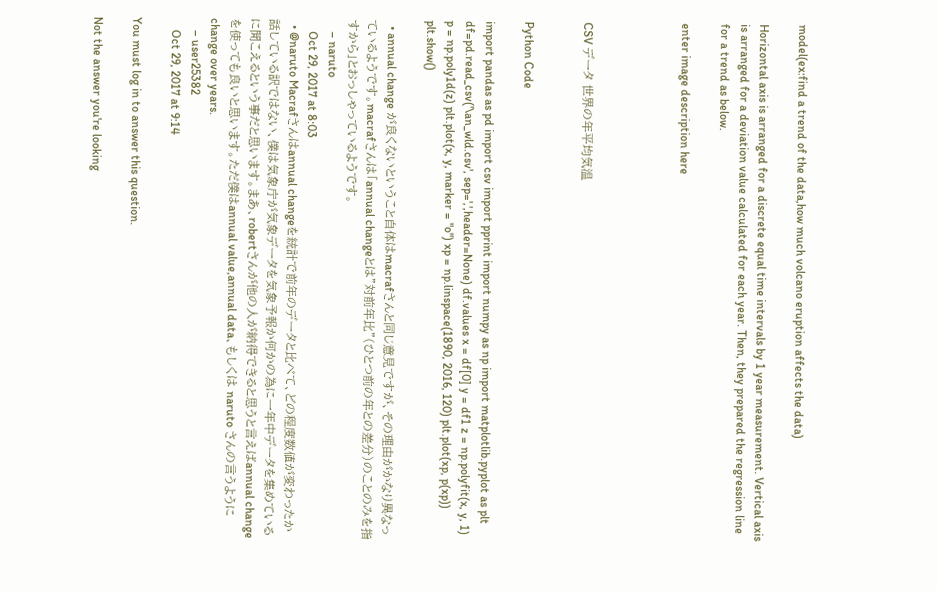model(ex:find a trend of the data,how much volcano eruption affects the data)

Horizontal axis is arranged for a discrete equal time intervals by 1 year measurement. Vertical axis is arranged for a deviation value calculated for each year. Then, they prepared the regression line for a trend as below.

enter image description here




CSV データ 世界の年平均気温


Python Code

import pandas as pd import csv import pprint import numpy as np import matplotlib.pyplot as plt df=pd.read_csv('\an_wld.csv', sep=',',header=None) df.values x = df[0] y = df1 z = np.polyfit(x, y, 1) p = np.poly1d(z) plt.plot(x, y, marker = "o") xp = np.linspace(1890, 2016, 120) plt.plot(xp, p(xp)) plt.show()

  • annual change が良くないということ自体はmacrafさんと同じ意見ですが、その理由がかなり異なっているようです。macrafさんは「annual changeとは"対前年比"(ひとつ前の年との差分)のことのみを指すから」とおっしゃっているようです。
    – naruto
    Oct 29, 2017 at 8:03
  • @naruto Macrafさんはannual changeを統計で前年のデータと比べて、どの程度数値が変わったか話している訳ではない、僕は気象庁が気象データを気象予報か何かの為に一年中データを集めているに聞こえるという事だと思います。まあ、robertさんが他の人が納得できると思うと言えばannual changeを使っても良いと思います。ただ僕はannual value,annual data、もしくは naruto さんの言うようにchange over years.
    – user25382
    Oct 29, 2017 at 9:14

You must log in to answer this question.

Not the answer you're looking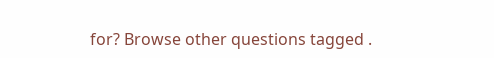for? Browse other questions tagged .